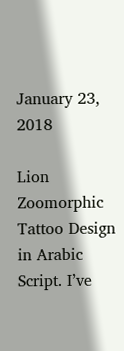January 23, 2018

Lion Zoomorphic Tattoo Design in Arabic Script. I’ve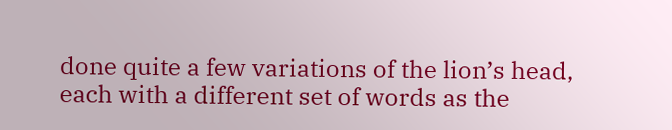done quite a few variations of the lion’s head, each with a different set of words as the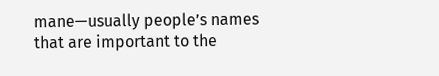mane—usually people’s names that are important to the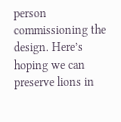person commissioning the design. Here’s hoping we can preserve lions in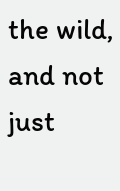the wild, and not just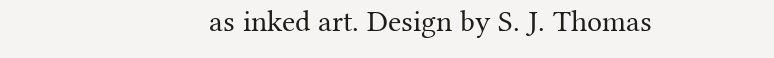as inked art. Design by S. J. Thomas